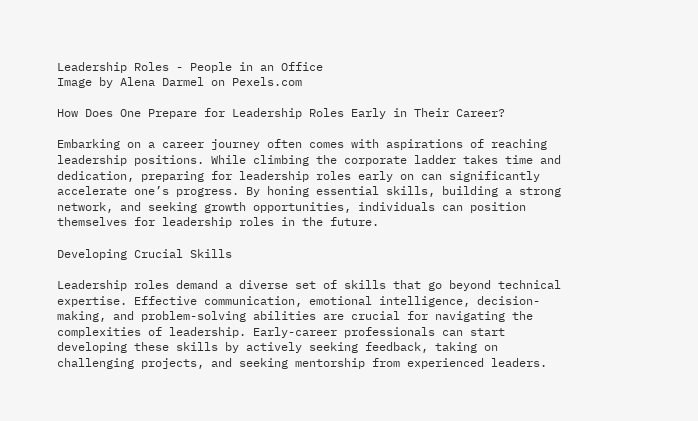Leadership Roles - People in an Office
Image by Alena Darmel on Pexels.com

How Does One Prepare for Leadership Roles Early in Their Career?

Embarking on a career journey often comes with aspirations of reaching leadership positions. While climbing the corporate ladder takes time and dedication, preparing for leadership roles early on can significantly accelerate one’s progress. By honing essential skills, building a strong network, and seeking growth opportunities, individuals can position themselves for leadership roles in the future.

Developing Crucial Skills

Leadership roles demand a diverse set of skills that go beyond technical expertise. Effective communication, emotional intelligence, decision-making, and problem-solving abilities are crucial for navigating the complexities of leadership. Early-career professionals can start developing these skills by actively seeking feedback, taking on challenging projects, and seeking mentorship from experienced leaders.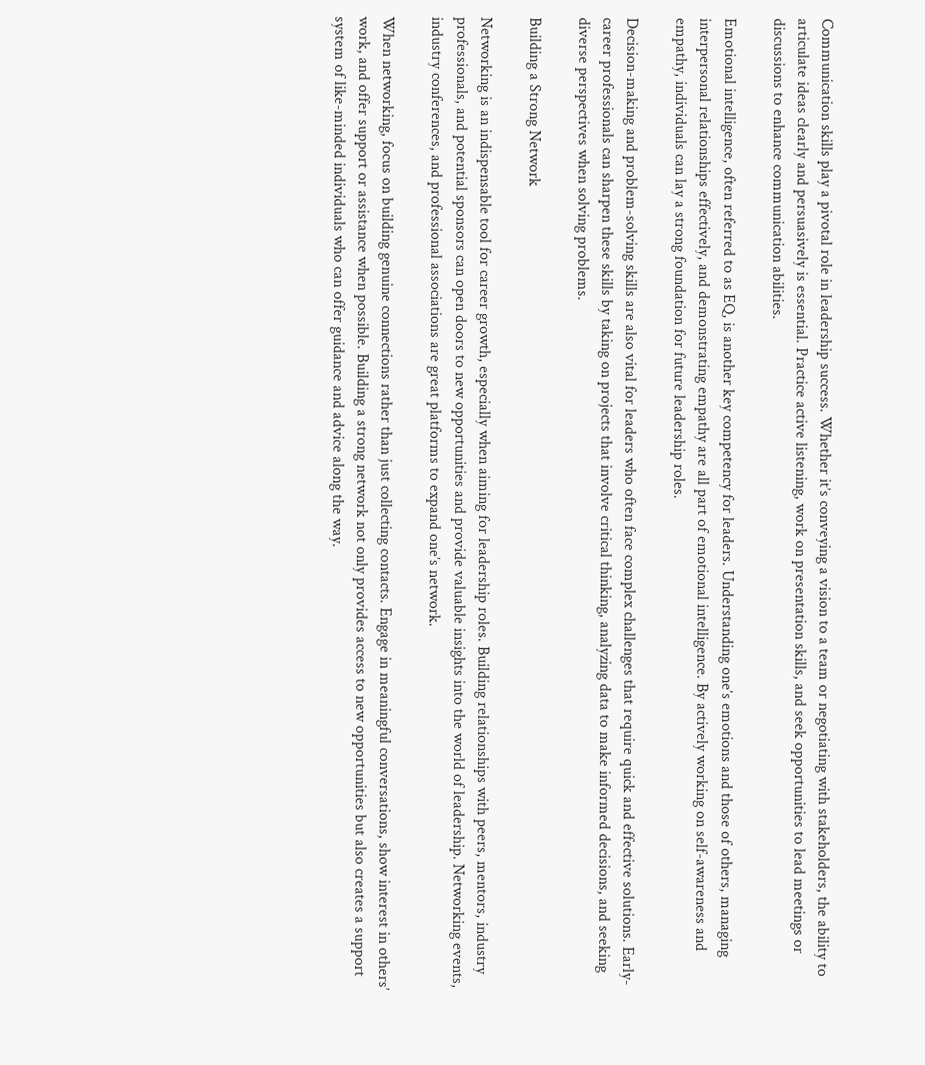Communication skills play a pivotal role in leadership success. Whether it’s conveying a vision to a team or negotiating with stakeholders, the ability to articulate ideas clearly and persuasively is essential. Practice active listening, work on presentation skills, and seek opportunities to lead meetings or discussions to enhance communication abilities.

Emotional intelligence, often referred to as EQ, is another key competency for leaders. Understanding one’s emotions and those of others, managing interpersonal relationships effectively, and demonstrating empathy are all part of emotional intelligence. By actively working on self-awareness and empathy, individuals can lay a strong foundation for future leadership roles.

Decision-making and problem-solving skills are also vital for leaders who often face complex challenges that require quick and effective solutions. Early-career professionals can sharpen these skills by taking on projects that involve critical thinking, analyzing data to make informed decisions, and seeking diverse perspectives when solving problems.

Building a Strong Network

Networking is an indispensable tool for career growth, especially when aiming for leadership roles. Building relationships with peers, mentors, industry professionals, and potential sponsors can open doors to new opportunities and provide valuable insights into the world of leadership. Networking events, industry conferences, and professional associations are great platforms to expand one’s network.

When networking, focus on building genuine connections rather than just collecting contacts. Engage in meaningful conversations, show interest in others’ work, and offer support or assistance when possible. Building a strong network not only provides access to new opportunities but also creates a support system of like-minded individuals who can offer guidance and advice along the way.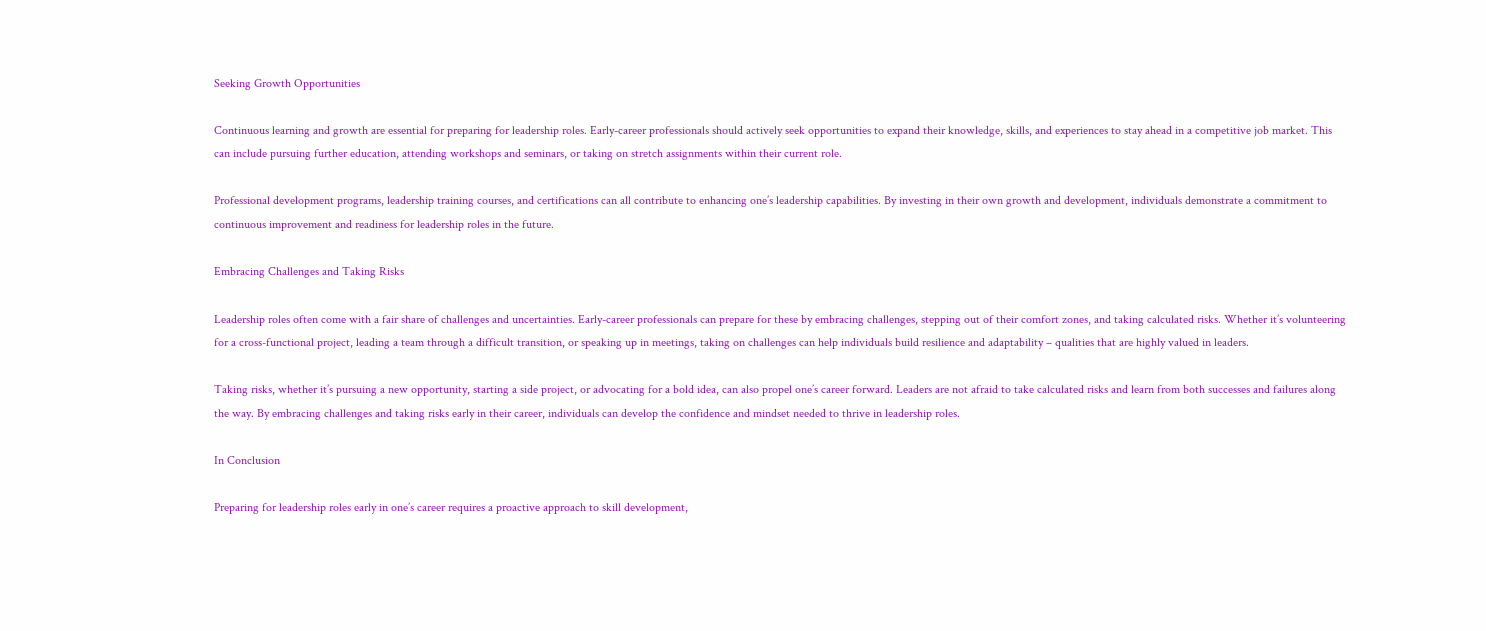Seeking Growth Opportunities

Continuous learning and growth are essential for preparing for leadership roles. Early-career professionals should actively seek opportunities to expand their knowledge, skills, and experiences to stay ahead in a competitive job market. This can include pursuing further education, attending workshops and seminars, or taking on stretch assignments within their current role.

Professional development programs, leadership training courses, and certifications can all contribute to enhancing one’s leadership capabilities. By investing in their own growth and development, individuals demonstrate a commitment to continuous improvement and readiness for leadership roles in the future.

Embracing Challenges and Taking Risks

Leadership roles often come with a fair share of challenges and uncertainties. Early-career professionals can prepare for these by embracing challenges, stepping out of their comfort zones, and taking calculated risks. Whether it’s volunteering for a cross-functional project, leading a team through a difficult transition, or speaking up in meetings, taking on challenges can help individuals build resilience and adaptability – qualities that are highly valued in leaders.

Taking risks, whether it’s pursuing a new opportunity, starting a side project, or advocating for a bold idea, can also propel one’s career forward. Leaders are not afraid to take calculated risks and learn from both successes and failures along the way. By embracing challenges and taking risks early in their career, individuals can develop the confidence and mindset needed to thrive in leadership roles.

In Conclusion

Preparing for leadership roles early in one’s career requires a proactive approach to skill development,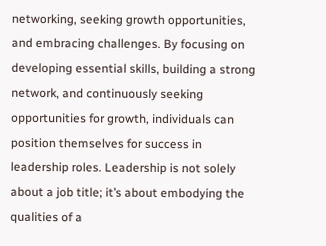networking, seeking growth opportunities, and embracing challenges. By focusing on developing essential skills, building a strong network, and continuously seeking opportunities for growth, individuals can position themselves for success in leadership roles. Leadership is not solely about a job title; it’s about embodying the qualities of a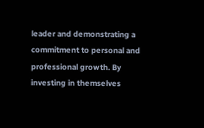leader and demonstrating a commitment to personal and professional growth. By investing in themselves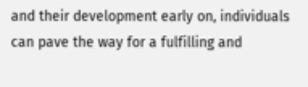and their development early on, individuals can pave the way for a fulfilling and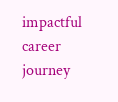impactful career journey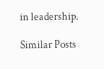in leadership.

Similar Posts